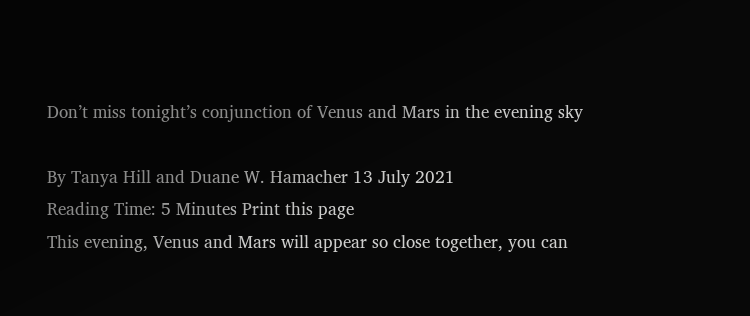Don’t miss tonight’s conjunction of Venus and Mars in the evening sky

By Tanya Hill and Duane W. Hamacher 13 July 2021
Reading Time: 5 Minutes Print this page
This evening, Venus and Mars will appear so close together, you can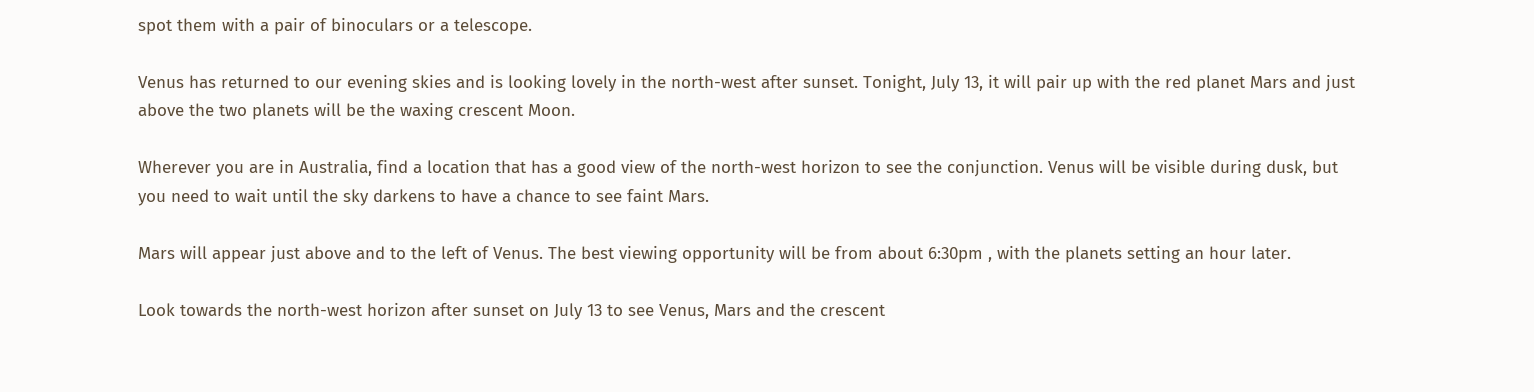spot them with a pair of binoculars or a telescope.

Venus has returned to our evening skies and is looking lovely in the north-west after sunset. Tonight, July 13, it will pair up with the red planet Mars and just above the two planets will be the waxing crescent Moon.

Wherever you are in Australia, find a location that has a good view of the north-west horizon to see the conjunction. Venus will be visible during dusk, but you need to wait until the sky darkens to have a chance to see faint Mars.

Mars will appear just above and to the left of Venus. The best viewing opportunity will be from about 6:30pm , with the planets setting an hour later.

Look towards the north-west horizon after sunset on July 13 to see Venus, Mars and the crescent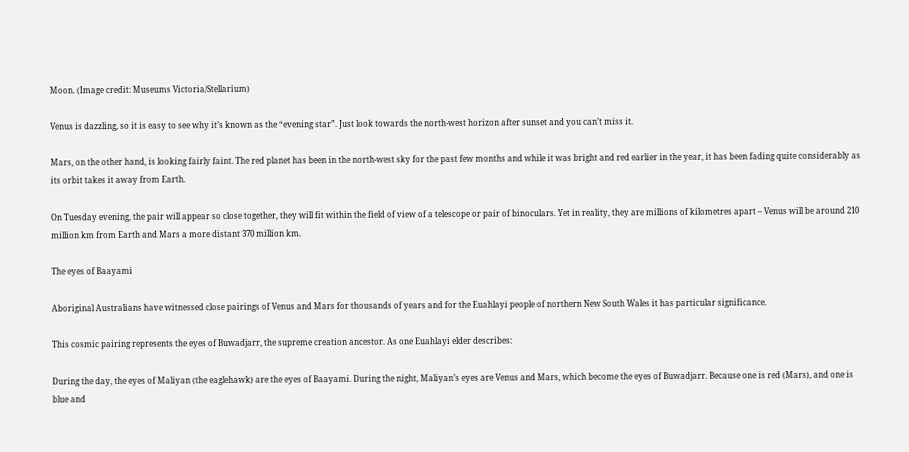Moon. (Image credit: Museums Victoria/Stellarium)

Venus is dazzling, so it is easy to see why it’s known as the “evening star”. Just look towards the north-west horizon after sunset and you can’t miss it.

Mars, on the other hand, is looking fairly faint. The red planet has been in the north-west sky for the past few months and while it was bright and red earlier in the year, it has been fading quite considerably as its orbit takes it away from Earth.

On Tuesday evening, the pair will appear so close together, they will fit within the field of view of a telescope or pair of binoculars. Yet in reality, they are millions of kilometres apart – Venus will be around 210 million km from Earth and Mars a more distant 370 million km.

The eyes of Baayami

Aboriginal Australians have witnessed close pairings of Venus and Mars for thousands of years and for the Euahlayi people of northern New South Wales it has particular significance.

This cosmic pairing represents the eyes of Buwadjarr, the supreme creation ancestor. As one Euahlayi elder describes:

During the day, the eyes of Maliyan (the eaglehawk) are the eyes of Baayami. During the night, Maliyan’s eyes are Venus and Mars, which become the eyes of Buwadjarr. Because one is red (Mars), and one is blue and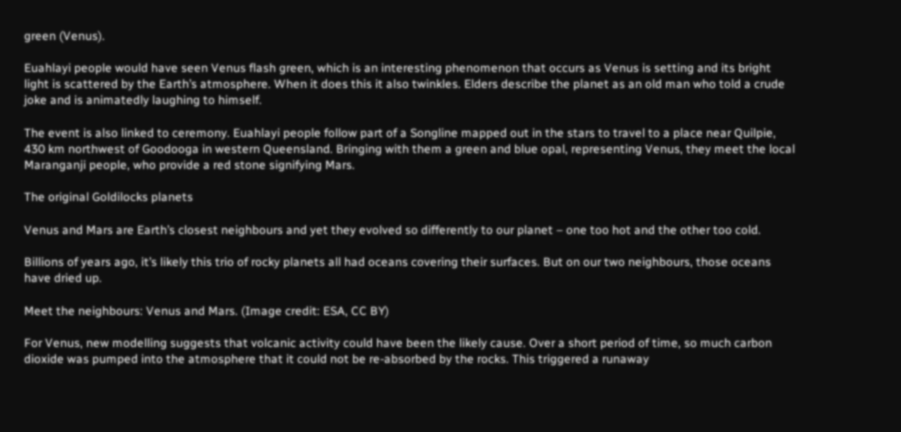green (Venus).

Euahlayi people would have seen Venus flash green, which is an interesting phenomenon that occurs as Venus is setting and its bright light is scattered by the Earth’s atmosphere. When it does this it also twinkles. Elders describe the planet as an old man who told a crude joke and is animatedly laughing to himself.

The event is also linked to ceremony. Euahlayi people follow part of a Songline mapped out in the stars to travel to a place near Quilpie, 430 km northwest of Goodooga in western Queensland. Bringing with them a green and blue opal, representing Venus, they meet the local Maranganji people, who provide a red stone signifying Mars.

The original Goldilocks planets

Venus and Mars are Earth’s closest neighbours and yet they evolved so differently to our planet – one too hot and the other too cold.

Billions of years ago, it’s likely this trio of rocky planets all had oceans covering their surfaces. But on our two neighbours, those oceans have dried up.

Meet the neighbours: Venus and Mars. (Image credit: ESA, CC BY)

For Venus, new modelling suggests that volcanic activity could have been the likely cause. Over a short period of time, so much carbon dioxide was pumped into the atmosphere that it could not be re-absorbed by the rocks. This triggered a runaway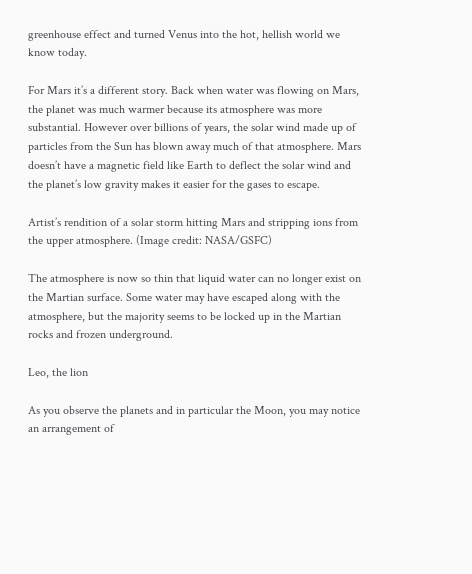greenhouse effect and turned Venus into the hot, hellish world we know today.

For Mars it’s a different story. Back when water was flowing on Mars, the planet was much warmer because its atmosphere was more substantial. However over billions of years, the solar wind made up of particles from the Sun has blown away much of that atmosphere. Mars doesn’t have a magnetic field like Earth to deflect the solar wind and the planet’s low gravity makes it easier for the gases to escape.

Artist’s rendition of a solar storm hitting Mars and stripping ions from the upper atmosphere. (Image credit: NASA/GSFC)

The atmosphere is now so thin that liquid water can no longer exist on the Martian surface. Some water may have escaped along with the atmosphere, but the majority seems to be locked up in the Martian rocks and frozen underground.

Leo, the lion

As you observe the planets and in particular the Moon, you may notice an arrangement of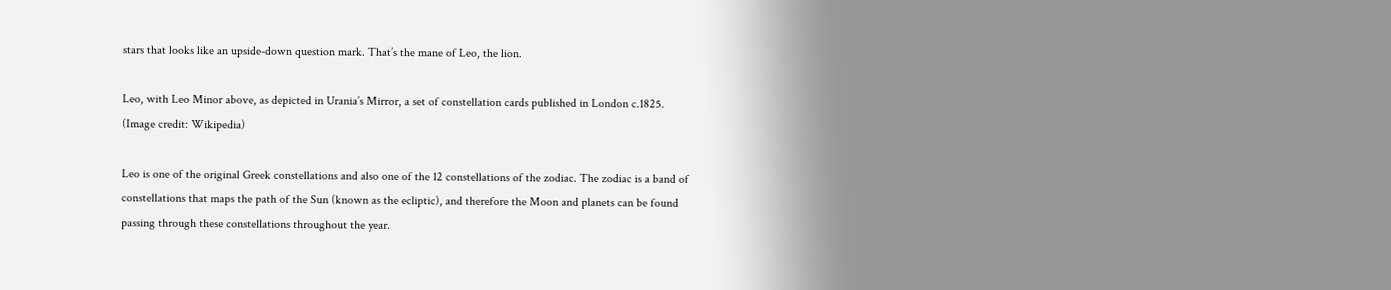stars that looks like an upside-down question mark. That’s the mane of Leo, the lion.

Leo, with Leo Minor above, as depicted in Urania’s Mirror, a set of constellation cards published in London c.1825. (Image credit: Wikipedia)

Leo is one of the original Greek constellations and also one of the 12 constellations of the zodiac. The zodiac is a band of constellations that maps the path of the Sun (known as the ecliptic), and therefore the Moon and planets can be found passing through these constellations throughout the year.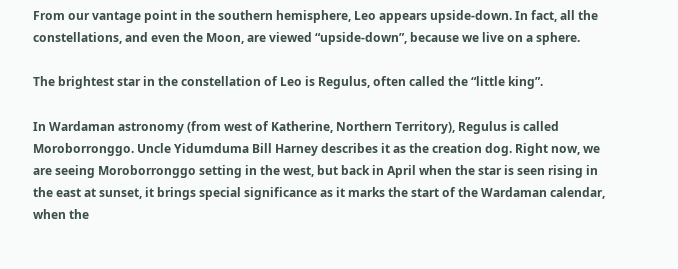From our vantage point in the southern hemisphere, Leo appears upside-down. In fact, all the constellations, and even the Moon, are viewed “upside-down”, because we live on a sphere.

The brightest star in the constellation of Leo is Regulus, often called the “little king”.

In Wardaman astronomy (from west of Katherine, Northern Territory), Regulus is called Moroborronggo. Uncle Yidumduma Bill Harney describes it as the creation dog. Right now, we are seeing Moroborronggo setting in the west, but back in April when the star is seen rising in the east at sunset, it brings special significance as it marks the start of the Wardaman calendar, when the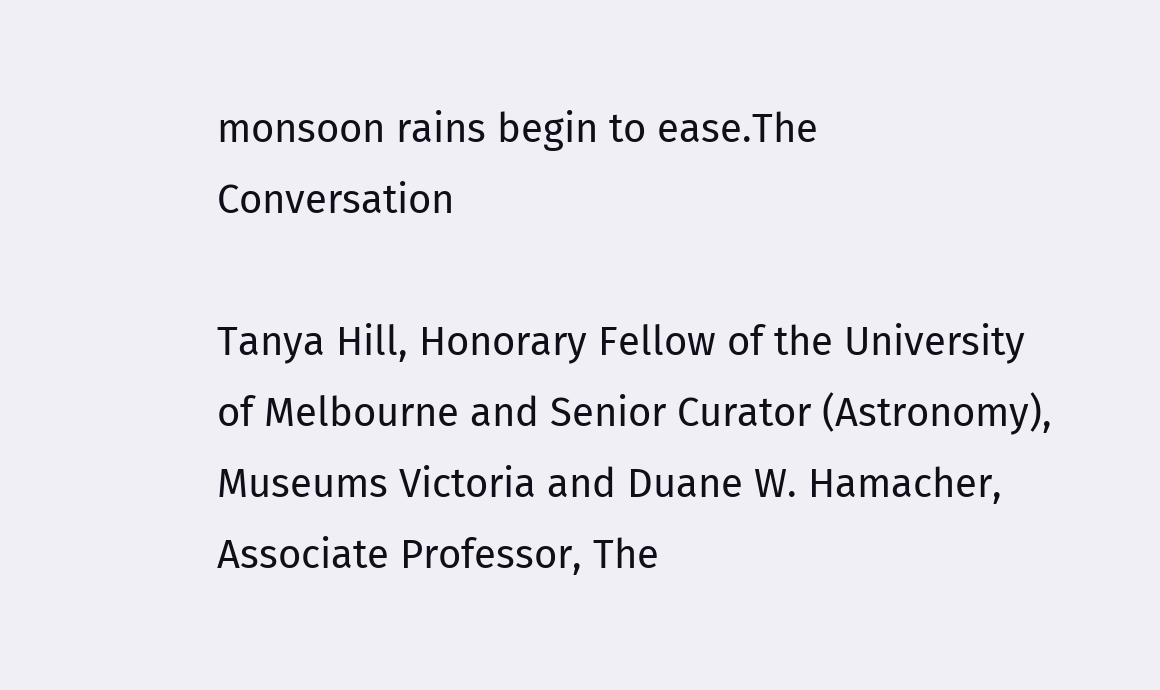monsoon rains begin to ease.The Conversation

Tanya Hill, Honorary Fellow of the University of Melbourne and Senior Curator (Astronomy), Museums Victoria and Duane W. Hamacher, Associate Professor, The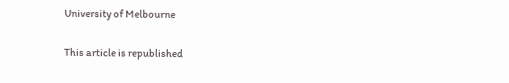University of Melbourne

This article is republished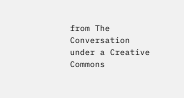from The Conversation under a Creative Commons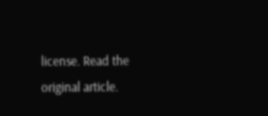license. Read the original article.